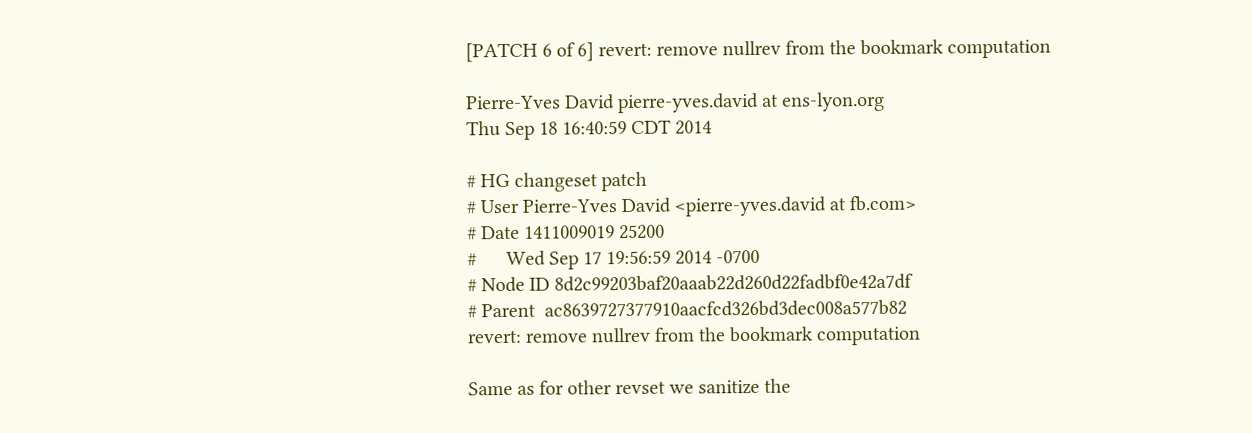[PATCH 6 of 6] revert: remove nullrev from the bookmark computation

Pierre-Yves David pierre-yves.david at ens-lyon.org
Thu Sep 18 16:40:59 CDT 2014

# HG changeset patch
# User Pierre-Yves David <pierre-yves.david at fb.com>
# Date 1411009019 25200
#      Wed Sep 17 19:56:59 2014 -0700
# Node ID 8d2c99203baf20aaab22d260d22fadbf0e42a7df
# Parent  ac8639727377910aacfcd326bd3dec008a577b82
revert: remove nullrev from the bookmark computation

Same as for other revset we sanitize the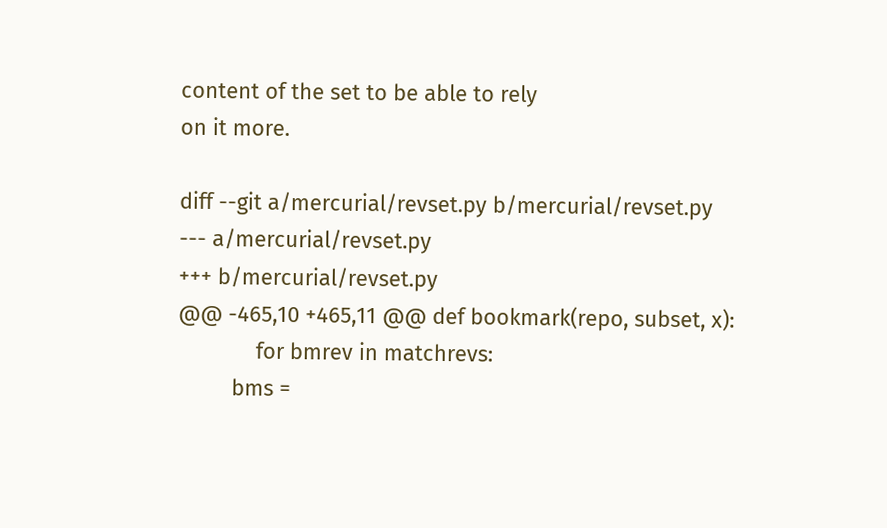content of the set to be able to rely
on it more.

diff --git a/mercurial/revset.py b/mercurial/revset.py
--- a/mercurial/revset.py
+++ b/mercurial/revset.py
@@ -465,10 +465,11 @@ def bookmark(repo, subset, x):
             for bmrev in matchrevs:
         bms =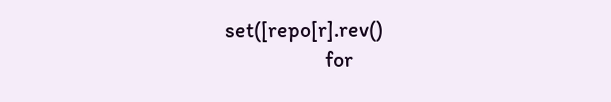set([repo[r].rev()
                    for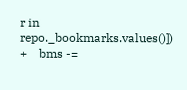r in repo._bookmarks.values()])
+    bms -=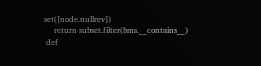set([node.nullrev])
     return subset.filter(bms.__contains__)
 def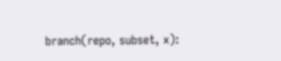branch(repo, subset, x):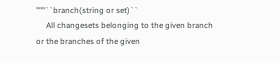"""``branch(string or set)``
     All changesets belonging to the given branch or the branches of the given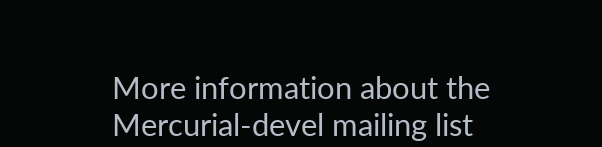More information about the Mercurial-devel mailing list